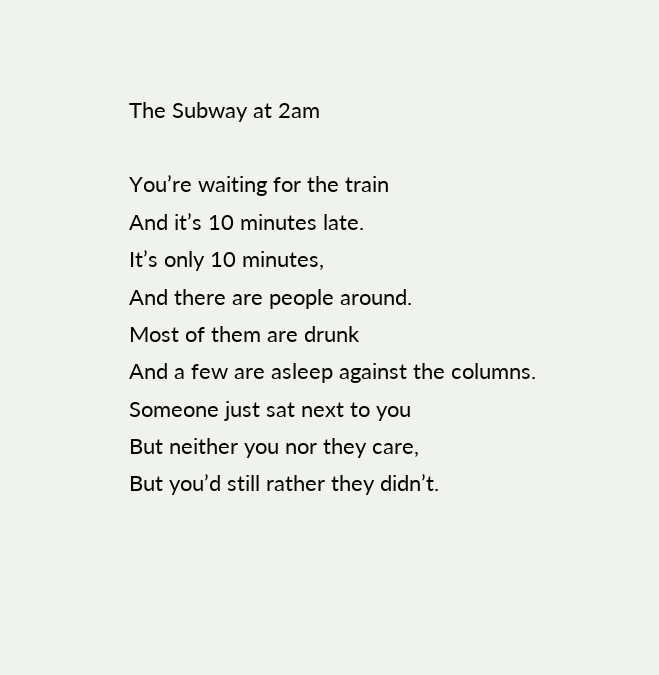The Subway at 2am

You’re waiting for the train
And it’s 10 minutes late.
It’s only 10 minutes,
And there are people around.
Most of them are drunk
And a few are asleep against the columns.
Someone just sat next to you
But neither you nor they care,
But you’d still rather they didn’t.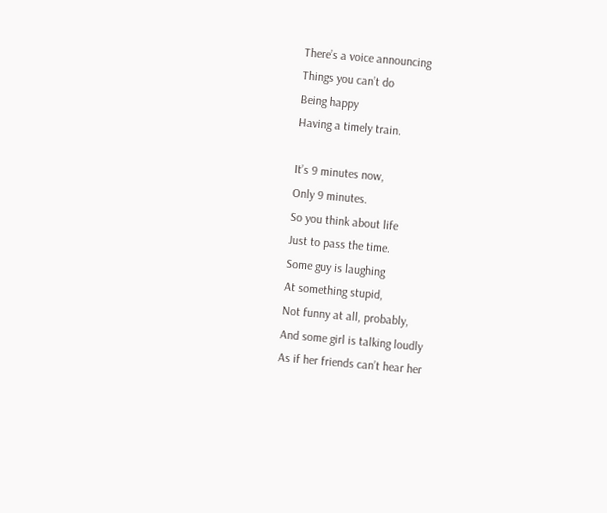There’s a voice announcing
Things you can’t do
Being happy
Having a timely train.

It’s 9 minutes now,
Only 9 minutes.
So you think about life
Just to pass the time.
Some guy is laughing
At something stupid,
Not funny at all, probably,
And some girl is talking loudly
As if her friends can’t hear her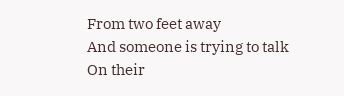From two feet away
And someone is trying to talk
On their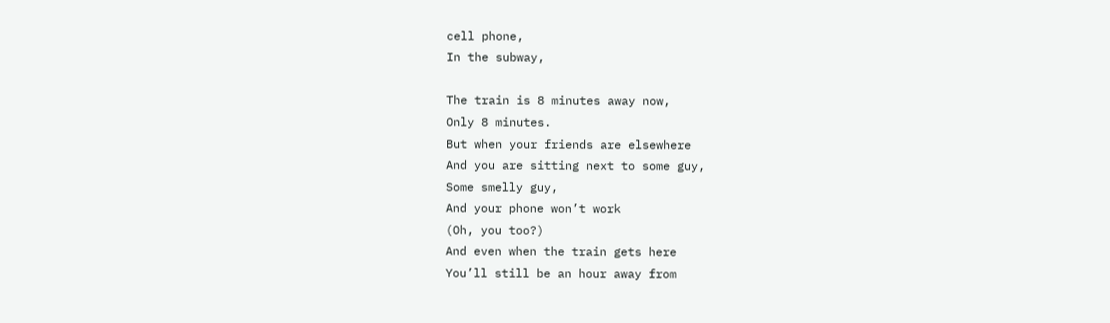cell phone,
In the subway,

The train is 8 minutes away now,
Only 8 minutes.
But when your friends are elsewhere
And you are sitting next to some guy,
Some smelly guy,
And your phone won’t work
(Oh, you too?)
And even when the train gets here
You’ll still be an hour away from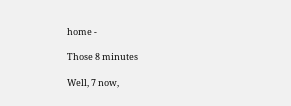home -

Those 8 minutes

Well, 7 now,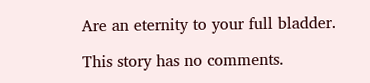Are an eternity to your full bladder.

This story has no comments.